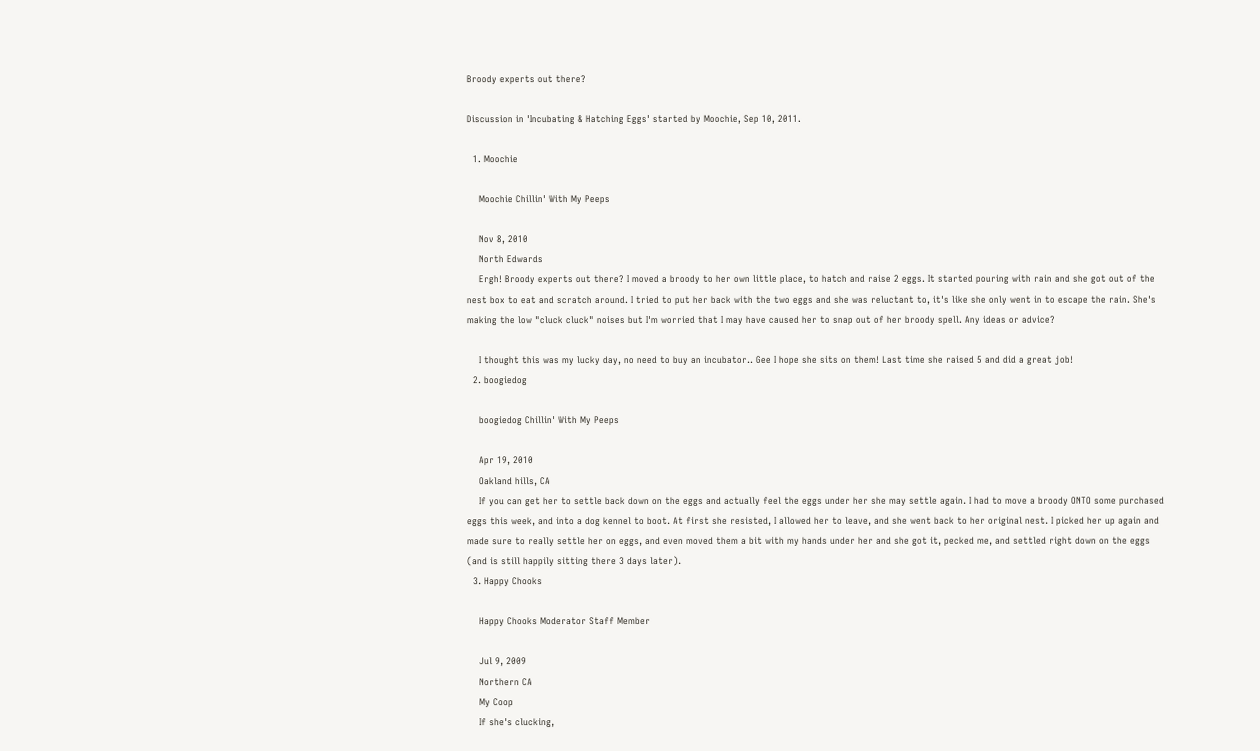Broody experts out there?

Discussion in 'Incubating & Hatching Eggs' started by Moochie, Sep 10, 2011.

  1. Moochie

    Moochie Chillin' With My Peeps

    Nov 8, 2010
    North Edwards
    Ergh! Broody experts out there? I moved a broody to her own little place, to hatch and raise 2 eggs. It started pouring with rain and she got out of the nest box to eat and scratch around. I tried to put her back with the two eggs and she was reluctant to, it's like she only went in to escape the rain. She's making the low "cluck cluck" noises but I'm worried that I may have caused her to snap out of her broody spell. Any ideas or advice?

    I thought this was my lucky day, no need to buy an incubator.. Gee I hope she sits on them! Last time she raised 5 and did a great job!
  2. boogiedog

    boogiedog Chillin' With My Peeps

    Apr 19, 2010
    Oakland hills, CA
    If you can get her to settle back down on the eggs and actually feel the eggs under her she may settle again. I had to move a broody ONTO some purchased eggs this week, and into a dog kennel to boot. At first she resisted, I allowed her to leave, and she went back to her original nest. I picked her up again and made sure to really settle her on eggs, and even moved them a bit with my hands under her and she got it, pecked me, and settled right down on the eggs (and is still happily sitting there 3 days later).
  3. Happy Chooks

    Happy Chooks Moderator Staff Member

    Jul 9, 2009
    Northern CA
    My Coop
    If she's clucking,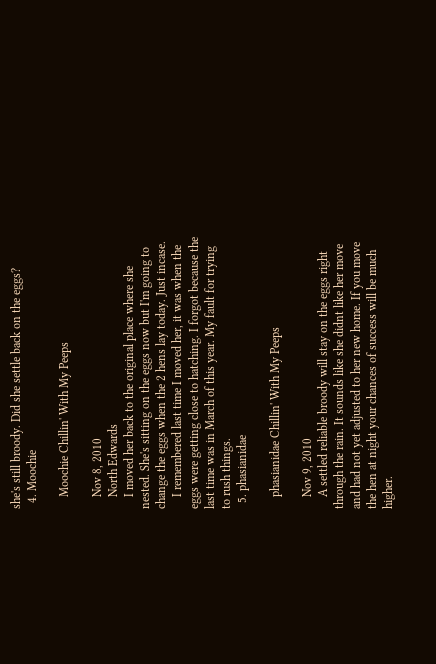she's still broody. Did she settle back on the eggs?
  4. Moochie

    Moochie Chillin' With My Peeps

    Nov 8, 2010
    North Edwards
    I moved her back to the original place where she nested. She's sitting on the eggs now but I'm going to change the eggs when the 2 hens lay today. Just incase.
    I remembered last time I moved her, it was when the eggs were getting close to hatching. I forgot because the last time was in March of this year. My fault for trying to rush things.
  5. phasianidae

    phasianidae Chillin' With My Peeps

    Nov 9, 2010
    A settled reliable broody will stay on the eggs right through the rain. It sounds like she didnt like her move and had not yet adjusted to her new home. If you move the hen at night your chances of success will be much higher.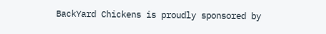BackYard Chickens is proudly sponsored by